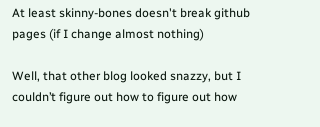At least skinny-bones doesn't break github pages (if I change almost nothing)

Well, that other blog looked snazzy, but I couldn’t figure out how to figure out how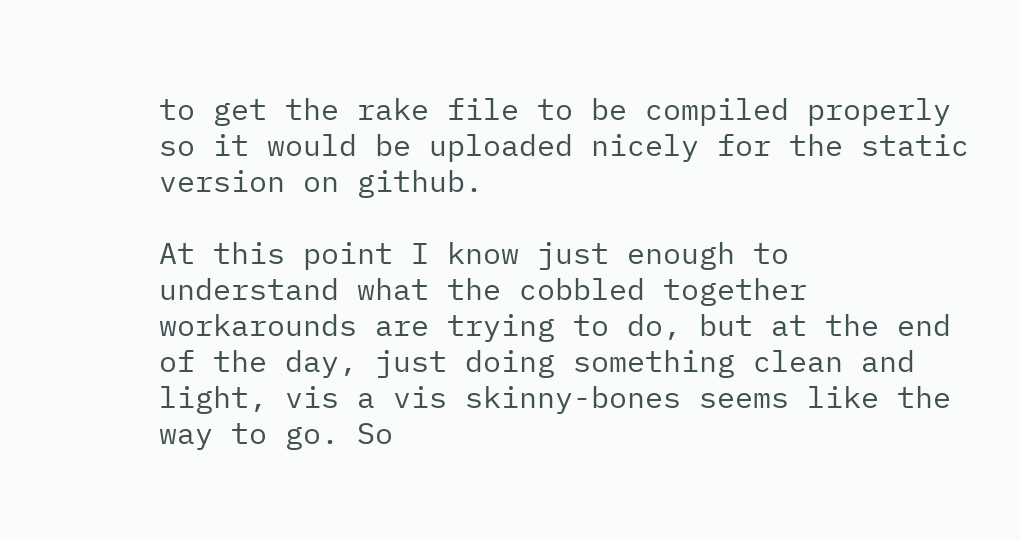to get the rake file to be compiled properly so it would be uploaded nicely for the static version on github.

At this point I know just enough to understand what the cobbled together workarounds are trying to do, but at the end of the day, just doing something clean and light, vis a vis skinny-bones seems like the way to go. So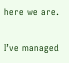here we are.

I’ve managed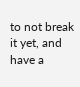to not break it yet, and have a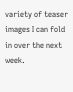variety of teaser images I can fold in over the next week.